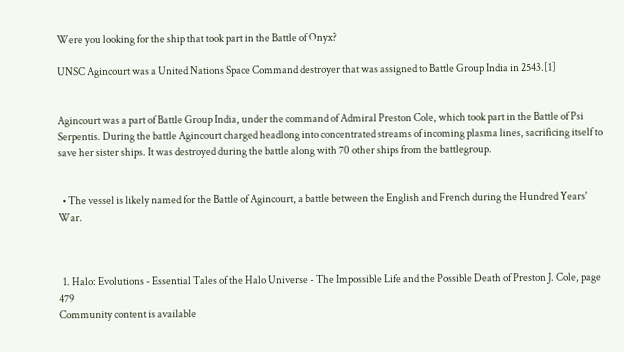Were you looking for the ship that took part in the Battle of Onyx?

UNSC Agincourt was a United Nations Space Command destroyer that was assigned to Battle Group India in 2543.[1]


Agincourt was a part of Battle Group India, under the command of Admiral Preston Cole, which took part in the Battle of Psi Serpentis. During the battle Agincourt charged headlong into concentrated streams of incoming plasma lines, sacrificing itself to save her sister ships. It was destroyed during the battle along with 70 other ships from the battlegroup.


  • The vessel is likely named for the Battle of Agincourt, a battle between the English and French during the Hundred Years' War.



  1. Halo: Evolutions - Essential Tales of the Halo Universe - The Impossible Life and the Possible Death of Preston J. Cole, page 479
Community content is available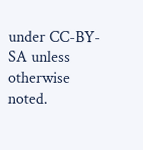under CC-BY-SA unless otherwise noted.